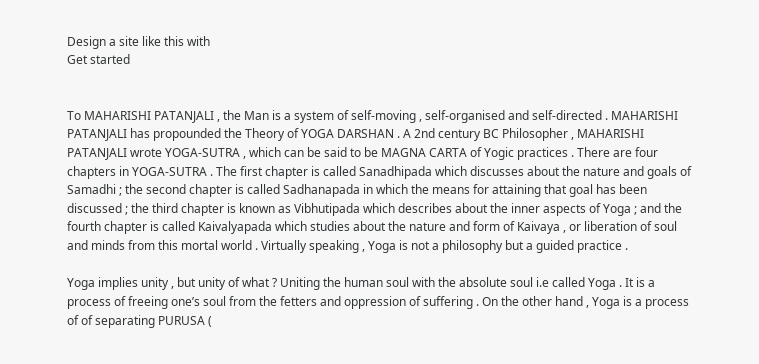Design a site like this with
Get started


To MAHARISHI PATANJALI , the Man is a system of self-moving , self-organised and self-directed . MAHARISHI PATANJALI has propounded the Theory of YOGA DARSHAN . A 2nd century BC Philosopher , MAHARISHI PATANJALI wrote YOGA-SUTRA , which can be said to be MAGNA CARTA of Yogic practices . There are four chapters in YOGA-SUTRA . The first chapter is called Sanadhipada which discusses about the nature and goals of Samadhi ; the second chapter is called Sadhanapada in which the means for attaining that goal has been discussed ; the third chapter is known as Vibhutipada which describes about the inner aspects of Yoga ; and the fourth chapter is called Kaivalyapada which studies about the nature and form of Kaivaya , or liberation of soul and minds from this mortal world . Virtually speaking , Yoga is not a philosophy but a guided practice .

Yoga implies unity , but unity of what ? Uniting the human soul with the absolute soul i.e called Yoga . It is a process of freeing one’s soul from the fetters and oppression of suffering . On the other hand , Yoga is a process of of separating PURUSA (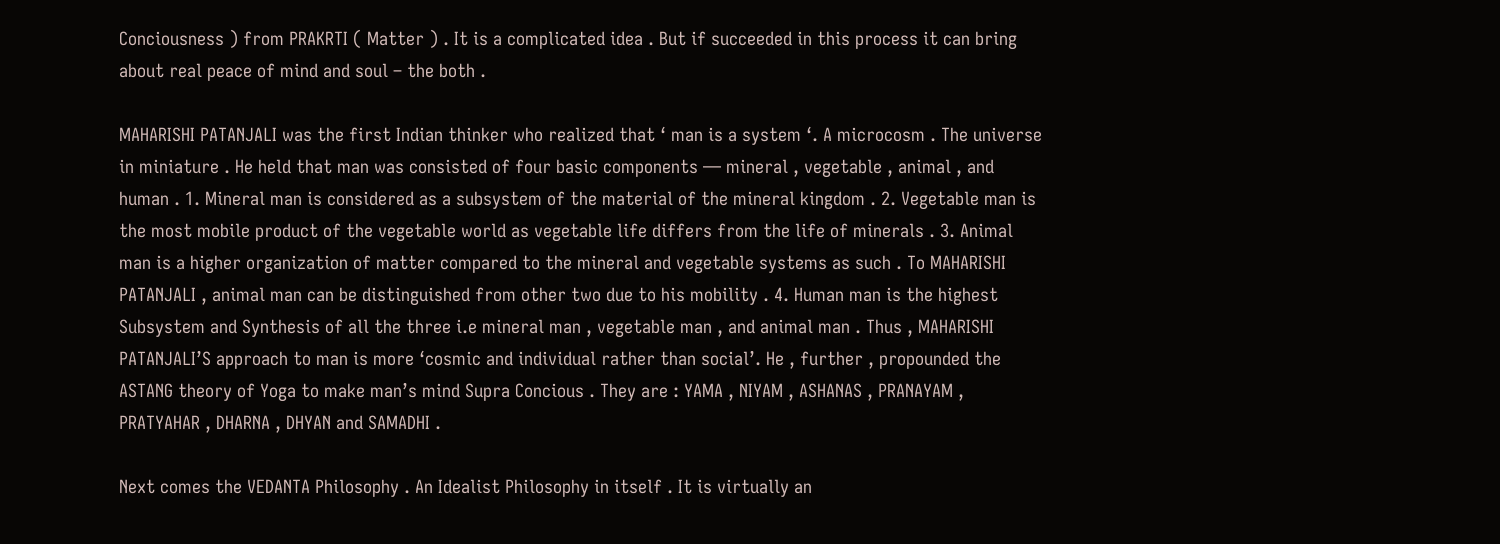Conciousness ) from PRAKRTI ( Matter ) . It is a complicated idea . But if succeeded in this process it can bring about real peace of mind and soul – the both .

MAHARISHI PATANJALI was the first Indian thinker who realized that ‘ man is a system ‘. A microcosm . The universe in miniature . He held that man was consisted of four basic components — mineral , vegetable , animal , and human . 1. Mineral man is considered as a subsystem of the material of the mineral kingdom . 2. Vegetable man is the most mobile product of the vegetable world as vegetable life differs from the life of minerals . 3. Animal man is a higher organization of matter compared to the mineral and vegetable systems as such . To MAHARISHI PATANJALI , animal man can be distinguished from other two due to his mobility . 4. Human man is the highest Subsystem and Synthesis of all the three i.e mineral man , vegetable man , and animal man . Thus , MAHARISHI PATANJALI’S approach to man is more ‘cosmic and individual rather than social’. He , further , propounded the ASTANG theory of Yoga to make man’s mind Supra Concious . They are : YAMA , NIYAM , ASHANAS , PRANAYAM , PRATYAHAR , DHARNA , DHYAN and SAMADHI .

Next comes the VEDANTA Philosophy . An Idealist Philosophy in itself . It is virtually an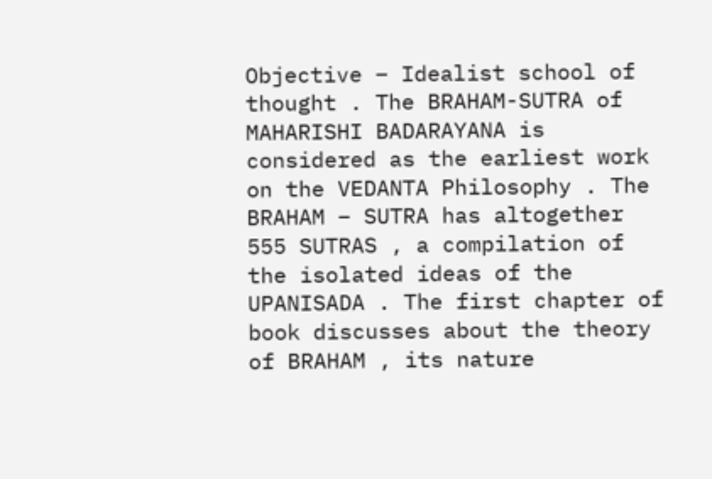Objective – Idealist school of thought . The BRAHAM-SUTRA of MAHARISHI BADARAYANA is considered as the earliest work on the VEDANTA Philosophy . The BRAHAM – SUTRA has altogether 555 SUTRAS , a compilation of the isolated ideas of the UPANISADA . The first chapter of book discusses about the theory of BRAHAM , its nature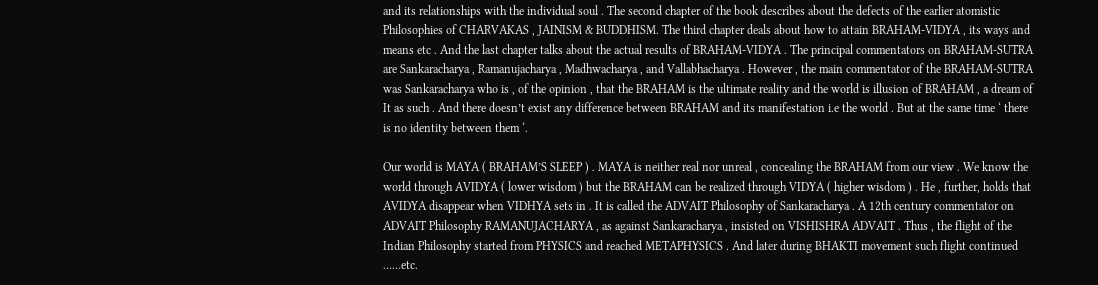and its relationships with the individual soul . The second chapter of the book describes about the defects of the earlier atomistic Philosophies of CHARVAKAS , JAINISM & BUDDHISM. The third chapter deals about how to attain BRAHAM-VIDYA , its ways and means etc . And the last chapter talks about the actual results of BRAHAM-VIDYA . The principal commentators on BRAHAM-SUTRA are Sankaracharya , Ramanujacharya , Madhwacharya , and Vallabhacharya . However , the main commentator of the BRAHAM-SUTRA was Sankaracharya who is , of the opinion , that the BRAHAM is the ultimate reality and the world is illusion of BRAHAM , a dream of It as such . And there doesn’t exist any difference between BRAHAM and its manifestation i.e the world . But at the same time ‘ there is no identity between them ‘.

Our world is MAYA ( BRAHAM’S SLEEP ) . MAYA is neither real nor unreal , concealing the BRAHAM from our view . We know the world through AVIDYA ( lower wisdom ) but the BRAHAM can be realized through VIDYA ( higher wisdom ) . He , further, holds that AVIDYA disappear when VIDHYA sets in . It is called the ADVAIT Philosophy of Sankaracharya . A 12th century commentator on ADVAIT Philosophy RAMANUJACHARYA , as against Sankaracharya , insisted on VISHISHRA ADVAIT . Thus , the flight of the Indian Philosophy started from PHYSICS and reached METAPHYSICS . And later during BHAKTI movement such flight continued ……etc.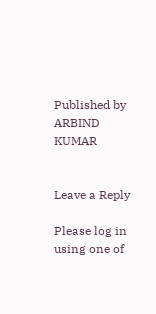Published by ARBIND KUMAR


Leave a Reply

Please log in using one of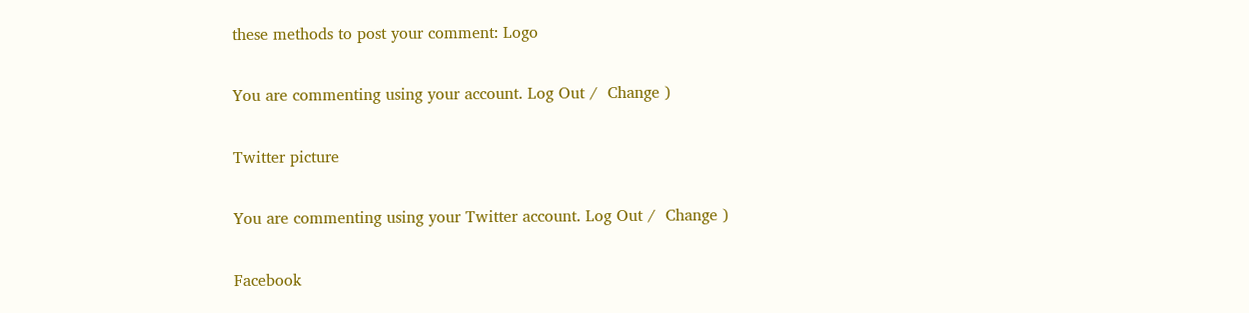these methods to post your comment: Logo

You are commenting using your account. Log Out /  Change )

Twitter picture

You are commenting using your Twitter account. Log Out /  Change )

Facebook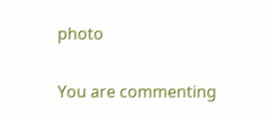photo

You are commenting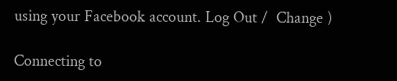using your Facebook account. Log Out /  Change )

Connecting to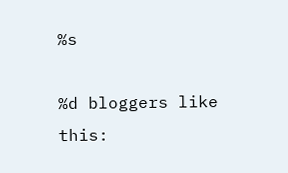%s

%d bloggers like this: